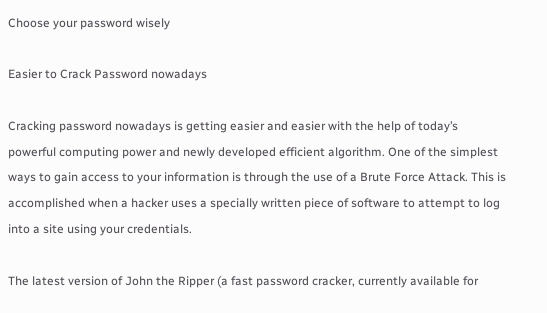Choose your password wisely

Easier to Crack Password nowadays

Cracking password nowadays is getting easier and easier with the help of today’s powerful computing power and newly developed efficient algorithm. One of the simplest ways to gain access to your information is through the use of a Brute Force Attack. This is accomplished when a hacker uses a specially written piece of software to attempt to log into a site using your credentials.

The latest version of John the Ripper (a fast password cracker, currently available for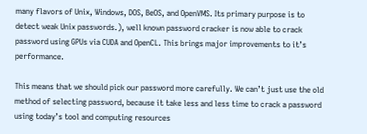many flavors of Unix, Windows, DOS, BeOS, and OpenVMS. Its primary purpose is to detect weak Unix passwords.), well known password cracker is now able to crack password using GPUs via CUDA and OpenCL. This brings major improvements to it’s performance.

This means that we should pick our password more carefully. We can’t just use the old method of selecting password, because it take less and less time to crack a password using today’s tool and computing resources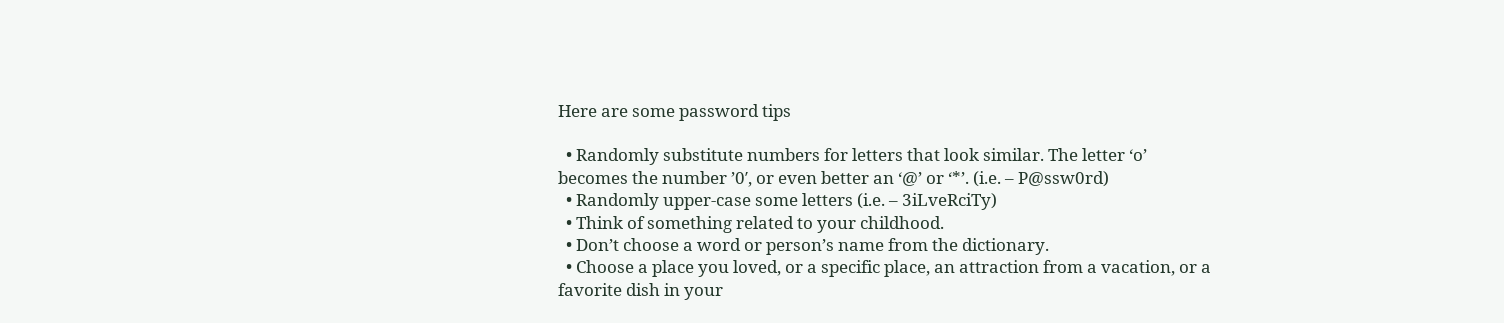Here are some password tips

  • Randomly substitute numbers for letters that look similar. The letter ‘o’ becomes the number ’0′, or even better an ‘@’ or ‘*’. (i.e. – P@ssw0rd)
  • Randomly upper-case some letters (i.e. – 3iLveRciTy)
  • Think of something related to your childhood.
  • Don’t choose a word or person’s name from the dictionary.
  • Choose a place you loved, or a specific place, an attraction from a vacation, or a favorite dish in your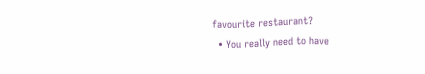favourite restaurant?
  • You really need to have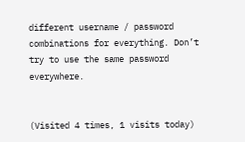different username / password combinations for everything. Don’t try to use the same password everywhere.


(Visited 4 times, 1 visits today)